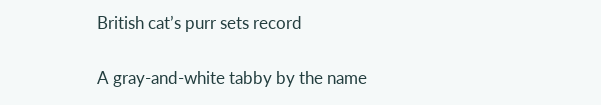British cat’s purr sets record

A gray-and-white tabby by the name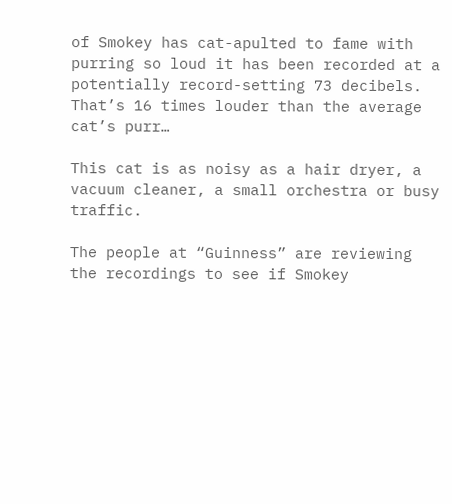of Smokey has cat-apulted to fame with purring so loud it has been recorded at a potentially record-setting 73 decibels. That’s 16 times louder than the average cat’s purr…

This cat is as noisy as a hair dryer, a vacuum cleaner, a small orchestra or busy traffic.

The people at “Guinness” are reviewing the recordings to see if Smokey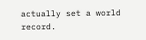actually set a world record.